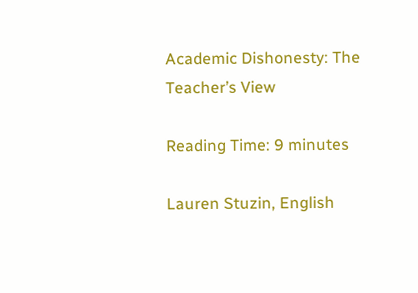Academic Dishonesty: The Teacher’s View

Reading Time: 9 minutes

Lauren Stuzin, English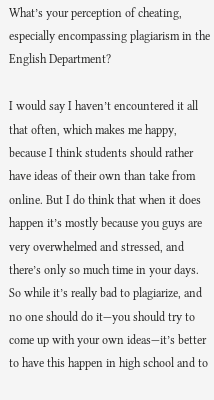What’s your perception of cheating, especially encompassing plagiarism in the English Department?

I would say I haven’t encountered it all that often, which makes me happy, because I think students should rather have ideas of their own than take from online. But I do think that when it does happen it’s mostly because you guys are very overwhelmed and stressed, and there’s only so much time in your days. So while it’s really bad to plagiarize, and no one should do it—you should try to come up with your own ideas—it’s better to have this happen in high school and to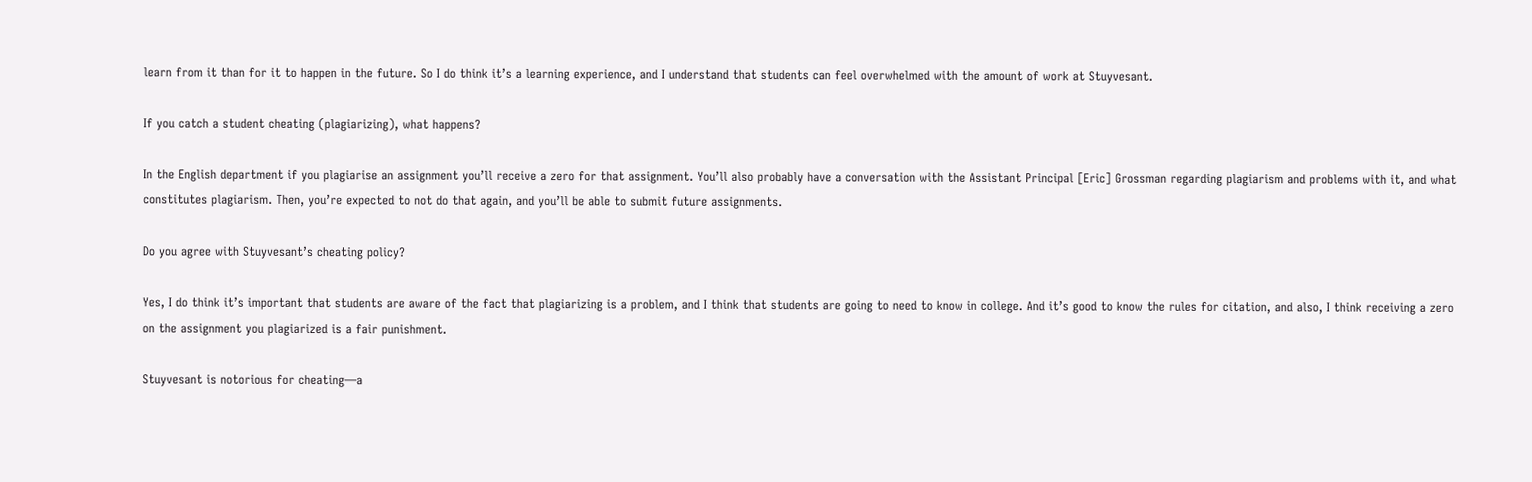learn from it than for it to happen in the future. So I do think it’s a learning experience, and I understand that students can feel overwhelmed with the amount of work at Stuyvesant.

If you catch a student cheating (plagiarizing), what happens?

In the English department if you plagiarise an assignment you’ll receive a zero for that assignment. You’ll also probably have a conversation with the Assistant Principal [Eric] Grossman regarding plagiarism and problems with it, and what constitutes plagiarism. Then, you’re expected to not do that again, and you’ll be able to submit future assignments.

Do you agree with Stuyvesant’s cheating policy?

Yes, I do think it’s important that students are aware of the fact that plagiarizing is a problem, and I think that students are going to need to know in college. And it’s good to know the rules for citation, and also, I think receiving a zero on the assignment you plagiarized is a fair punishment.

Stuyvesant is notorious for cheating—a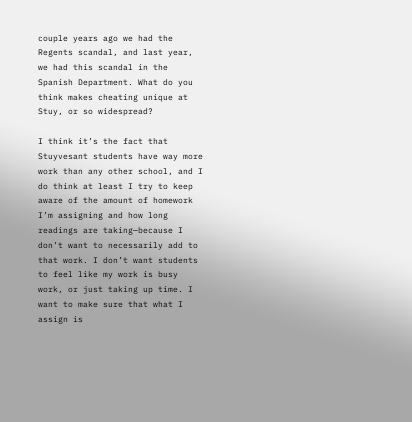couple years ago we had the Regents scandal, and last year, we had this scandal in the Spanish Department. What do you think makes cheating unique at Stuy, or so widespread?

I think it’s the fact that Stuyvesant students have way more work than any other school, and I do think at least I try to keep aware of the amount of homework I’m assigning and how long readings are taking—because I don’t want to necessarily add to that work. I don’t want students to feel like my work is busy work, or just taking up time. I want to make sure that what I assign is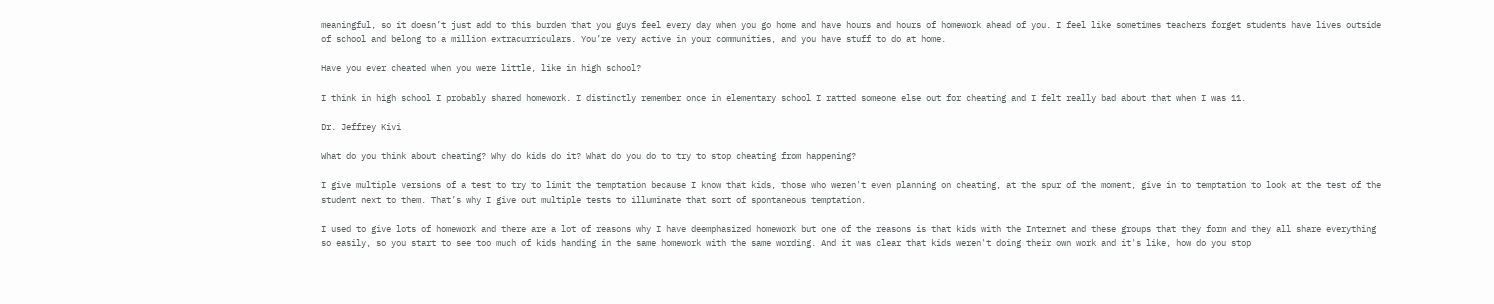meaningful, so it doesn’t just add to this burden that you guys feel every day when you go home and have hours and hours of homework ahead of you. I feel like sometimes teachers forget students have lives outside of school and belong to a million extracurriculars. You’re very active in your communities, and you have stuff to do at home.

Have you ever cheated when you were little, like in high school?

I think in high school I probably shared homework. I distinctly remember once in elementary school I ratted someone else out for cheating and I felt really bad about that when I was 11.

Dr. Jeffrey Kivi

What do you think about cheating? Why do kids do it? What do you do to try to stop cheating from happening?

I give multiple versions of a test to try to limit the temptation because I know that kids, those who weren't even planning on cheating, at the spur of the moment, give in to temptation to look at the test of the student next to them. That’s why I give out multiple tests to illuminate that sort of spontaneous temptation.

I used to give lots of homework and there are a lot of reasons why I have deemphasized homework but one of the reasons is that kids with the Internet and these groups that they form and they all share everything so easily, so you start to see too much of kids handing in the same homework with the same wording. And it was clear that kids weren't doing their own work and it's like, how do you stop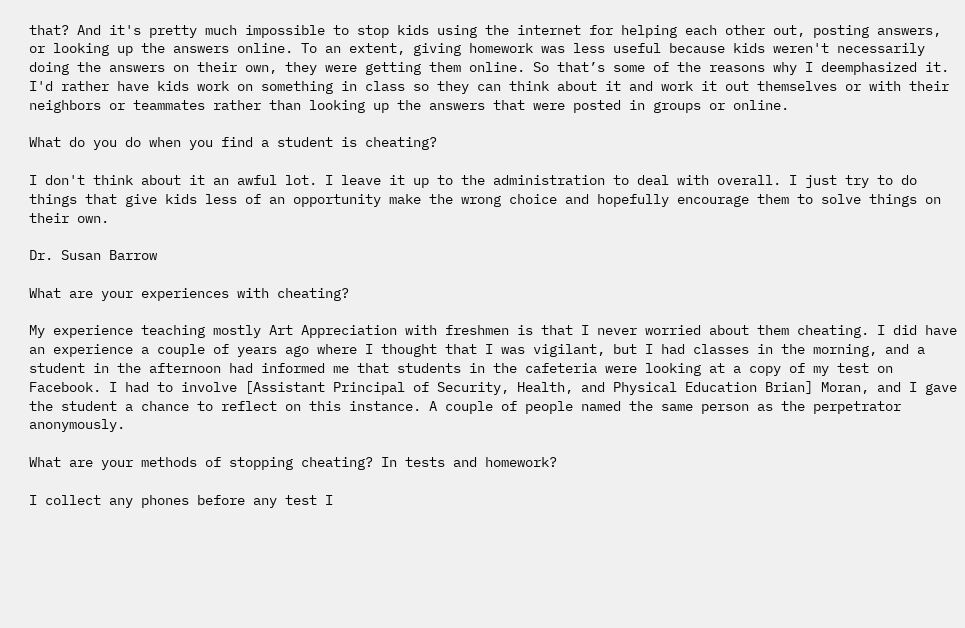that? And it's pretty much impossible to stop kids using the internet for helping each other out, posting answers, or looking up the answers online. To an extent, giving homework was less useful because kids weren't necessarily doing the answers on their own, they were getting them online. So that’s some of the reasons why I deemphasized it. I'd rather have kids work on something in class so they can think about it and work it out themselves or with their neighbors or teammates rather than looking up the answers that were posted in groups or online.

What do you do when you find a student is cheating?

I don't think about it an awful lot. I leave it up to the administration to deal with overall. I just try to do things that give kids less of an opportunity make the wrong choice and hopefully encourage them to solve things on their own.

Dr. Susan Barrow

What are your experiences with cheating?

My experience teaching mostly Art Appreciation with freshmen is that I never worried about them cheating. I did have an experience a couple of years ago where I thought that I was vigilant, but I had classes in the morning, and a student in the afternoon had informed me that students in the cafeteria were looking at a copy of my test on Facebook. I had to involve [Assistant Principal of Security, Health, and Physical Education Brian] Moran, and I gave the student a chance to reflect on this instance. A couple of people named the same person as the perpetrator anonymously.

What are your methods of stopping cheating? In tests and homework?

I collect any phones before any test I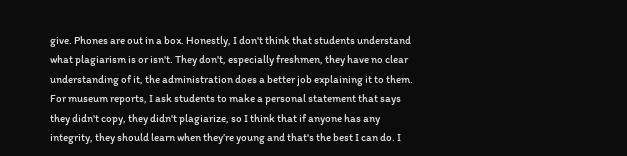give. Phones are out in a box. Honestly, I don't think that students understand what plagiarism is or isn't. They don't, especially freshmen, they have no clear understanding of it, the administration does a better job explaining it to them. For museum reports, I ask students to make a personal statement that says they didn't copy, they didn't plagiarize, so I think that if anyone has any integrity, they should learn when they’re young and that's the best I can do. I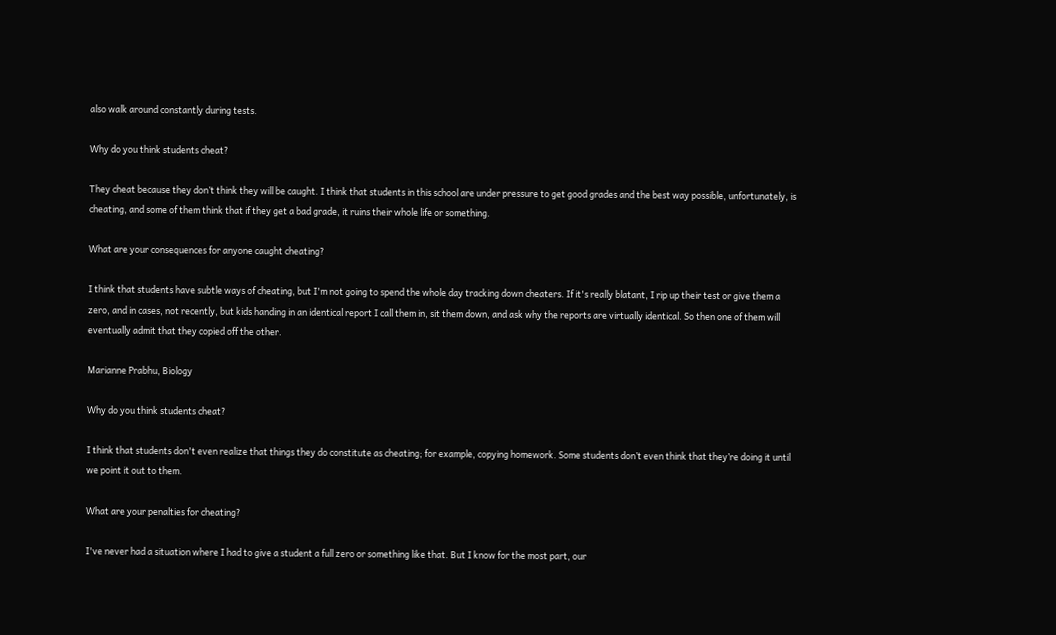also walk around constantly during tests.

Why do you think students cheat?

They cheat because they don’t think they will be caught. I think that students in this school are under pressure to get good grades and the best way possible, unfortunately, is cheating, and some of them think that if they get a bad grade, it ruins their whole life or something.

What are your consequences for anyone caught cheating?

I think that students have subtle ways of cheating, but I'm not going to spend the whole day tracking down cheaters. If it's really blatant, I rip up their test or give them a zero, and in cases, not recently, but kids handing in an identical report I call them in, sit them down, and ask why the reports are virtually identical. So then one of them will eventually admit that they copied off the other.

Marianne Prabhu, Biology

Why do you think students cheat?

I think that students don't even realize that things they do constitute as cheating; for example, copying homework. Some students don’t even think that they’re doing it until we point it out to them.

What are your penalties for cheating?

I've never had a situation where I had to give a student a full zero or something like that. But I know for the most part, our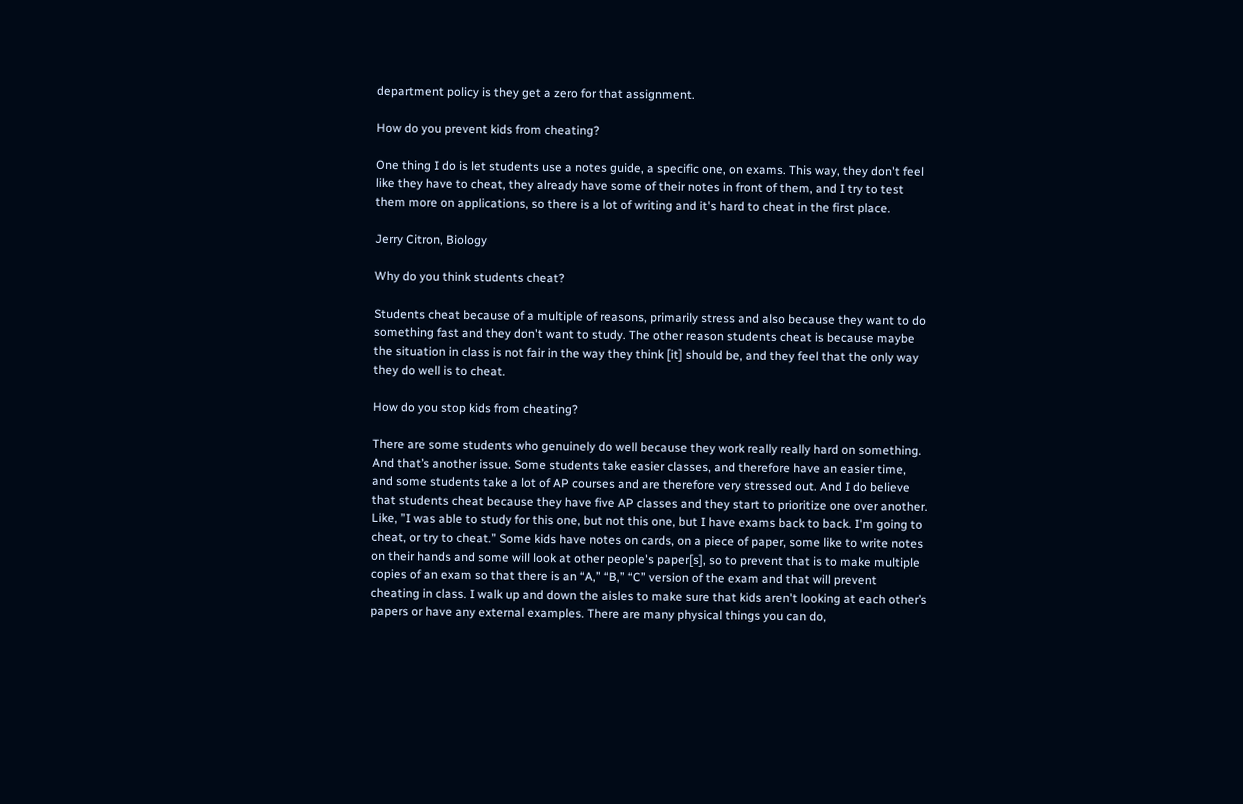department policy is they get a zero for that assignment.

How do you prevent kids from cheating?

One thing I do is let students use a notes guide, a specific one, on exams. This way, they don't feel like they have to cheat, they already have some of their notes in front of them, and I try to test them more on applications, so there is a lot of writing and it's hard to cheat in the first place.

Jerry Citron, Biology

Why do you think students cheat?

Students cheat because of a multiple of reasons, primarily stress and also because they want to do something fast and they don't want to study. The other reason students cheat is because maybe the situation in class is not fair in the way they think [it] should be, and they feel that the only way they do well is to cheat.

How do you stop kids from cheating?

There are some students who genuinely do well because they work really really hard on something. And that’s another issue. Some students take easier classes, and therefore have an easier time, and some students take a lot of AP courses and are therefore very stressed out. And I do believe that students cheat because they have five AP classes and they start to prioritize one over another. Like, ”I was able to study for this one, but not this one, but I have exams back to back. I'm going to cheat, or try to cheat.” Some kids have notes on cards, on a piece of paper, some like to write notes on their hands and some will look at other people's paper[s], so to prevent that is to make multiple copies of an exam so that there is an “A,” “B,” “C” version of the exam and that will prevent cheating in class. I walk up and down the aisles to make sure that kids aren't looking at each other’s papers or have any external examples. There are many physical things you can do,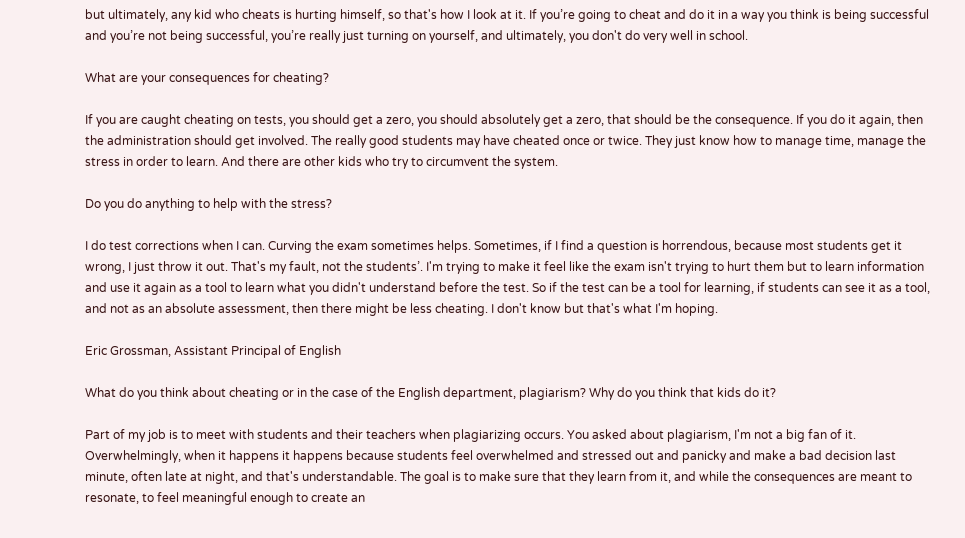but ultimately, any kid who cheats is hurting himself, so that's how I look at it. If you’re going to cheat and do it in a way you think is being successful and you’re not being successful, you’re really just turning on yourself, and ultimately, you don't do very well in school.

What are your consequences for cheating?

If you are caught cheating on tests, you should get a zero, you should absolutely get a zero, that should be the consequence. If you do it again, then the administration should get involved. The really good students may have cheated once or twice. They just know how to manage time, manage the stress in order to learn. And there are other kids who try to circumvent the system.

Do you do anything to help with the stress?

I do test corrections when I can. Curving the exam sometimes helps. Sometimes, if I find a question is horrendous, because most students get it wrong, I just throw it out. That's my fault, not the students’. I'm trying to make it feel like the exam isn't trying to hurt them but to learn information and use it again as a tool to learn what you didn't understand before the test. So if the test can be a tool for learning, if students can see it as a tool, and not as an absolute assessment, then there might be less cheating. I don't know but that's what I'm hoping.

Eric Grossman, Assistant Principal of English

What do you think about cheating or in the case of the English department, plagiarism? Why do you think that kids do it?

Part of my job is to meet with students and their teachers when plagiarizing occurs. You asked about plagiarism, I'm not a big fan of it. Overwhelmingly, when it happens it happens because students feel overwhelmed and stressed out and panicky and make a bad decision last minute, often late at night, and that's understandable. The goal is to make sure that they learn from it, and while the consequences are meant to resonate, to feel meaningful enough to create an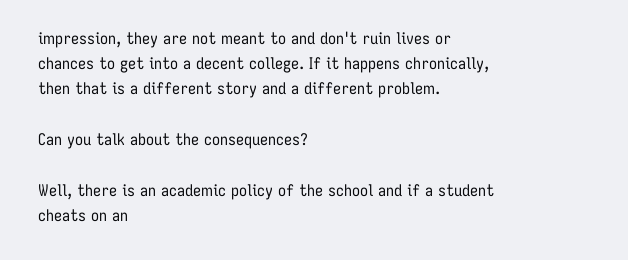impression, they are not meant to and don't ruin lives or chances to get into a decent college. If it happens chronically, then that is a different story and a different problem.

Can you talk about the consequences?

Well, there is an academic policy of the school and if a student cheats on an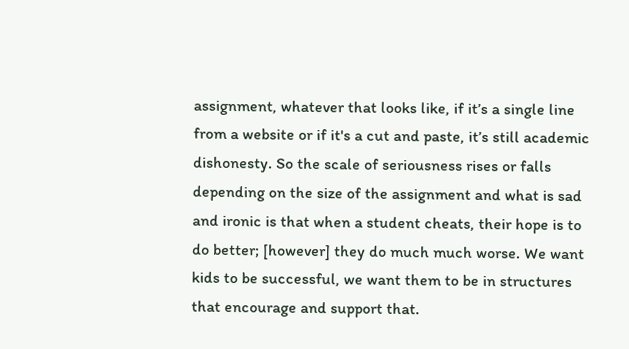assignment, whatever that looks like, if it’s a single line from a website or if it's a cut and paste, it’s still academic dishonesty. So the scale of seriousness rises or falls depending on the size of the assignment and what is sad and ironic is that when a student cheats, their hope is to do better; [however] they do much much worse. We want kids to be successful, we want them to be in structures that encourage and support that.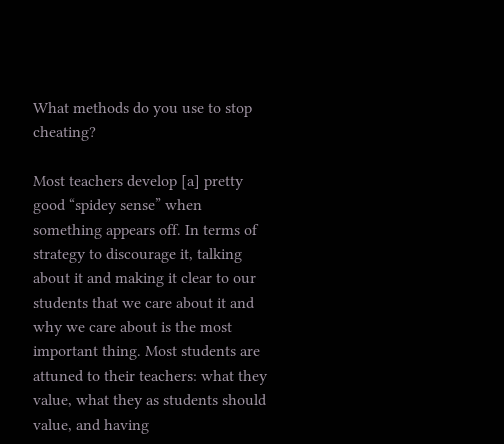What methods do you use to stop cheating?

Most teachers develop [a] pretty good “spidey sense” when something appears off. In terms of strategy to discourage it, talking about it and making it clear to our students that we care about it and why we care about is the most important thing. Most students are attuned to their teachers: what they value, what they as students should value, and having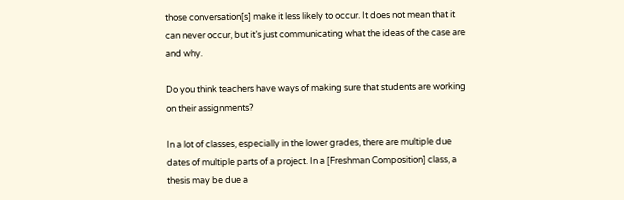those conversation[s] make it less likely to occur. It does not mean that it can never occur, but it’s just communicating what the ideas of the case are and why.

Do you think teachers have ways of making sure that students are working on their assignments?

In a lot of classes, especially in the lower grades, there are multiple due dates of multiple parts of a project. In a [Freshman Composition] class, a thesis may be due a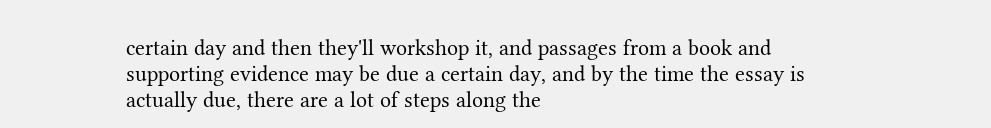certain day and then they'll workshop it, and passages from a book and supporting evidence may be due a certain day, and by the time the essay is actually due, there are a lot of steps along the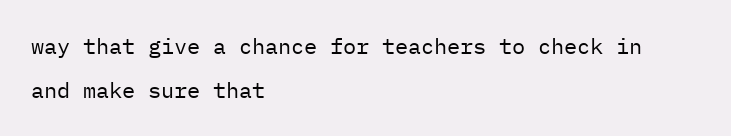way that give a chance for teachers to check in and make sure that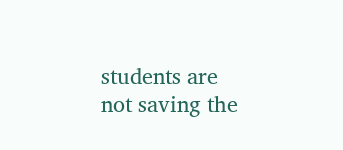students are not saving the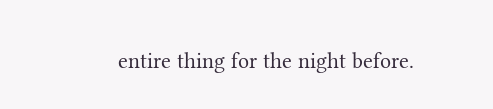entire thing for the night before.